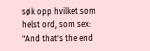søk opp hvilket som helst ord, som sex:
"And that's the end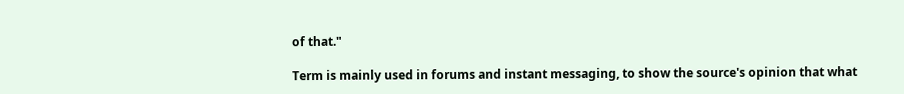of that."

Term is mainly used in forums and instant messaging, to show the source's opinion that what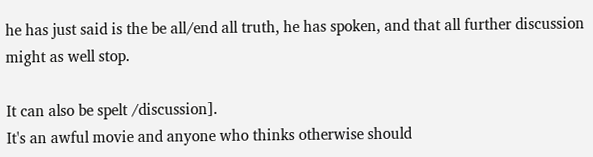he has just said is the be all/end all truth, he has spoken, and that all further discussion might as well stop.

It can also be spelt /discussion].
It's an awful movie and anyone who thinks otherwise should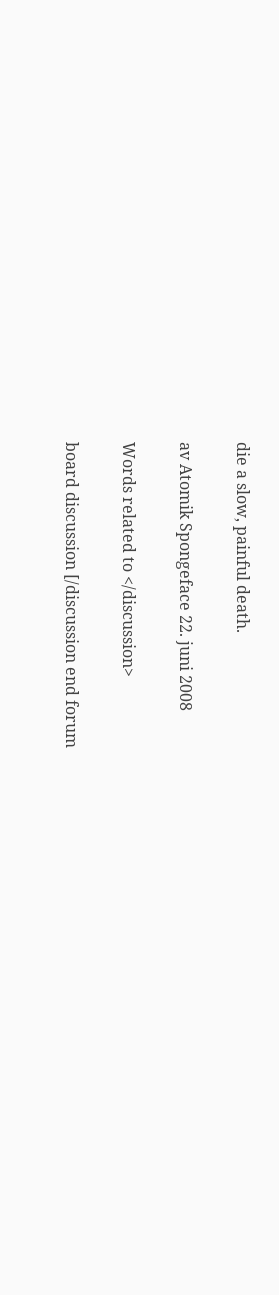die a slow, painful death.

av Atomik Spongeface 22. juni 2008

Words related to </discussion>

board discussion [/discussion end forum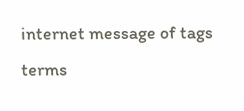internet message of tags terms